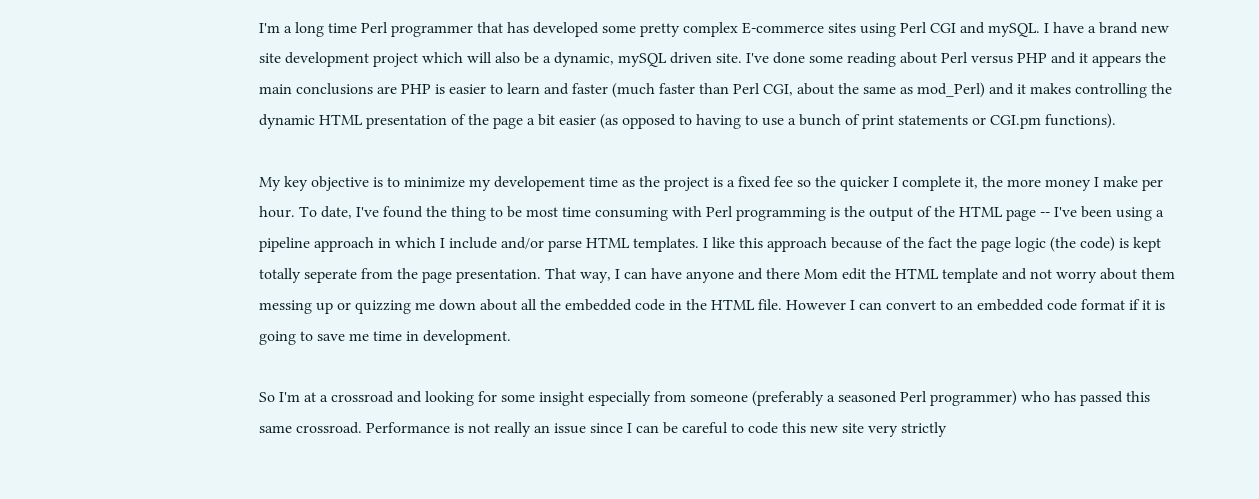I'm a long time Perl programmer that has developed some pretty complex E-commerce sites using Perl CGI and mySQL. I have a brand new site development project which will also be a dynamic, mySQL driven site. I've done some reading about Perl versus PHP and it appears the main conclusions are PHP is easier to learn and faster (much faster than Perl CGI, about the same as mod_Perl) and it makes controlling the dynamic HTML presentation of the page a bit easier (as opposed to having to use a bunch of print statements or CGI.pm functions).

My key objective is to minimize my developement time as the project is a fixed fee so the quicker I complete it, the more money I make per hour. To date, I've found the thing to be most time consuming with Perl programming is the output of the HTML page -- I've been using a pipeline approach in which I include and/or parse HTML templates. I like this approach because of the fact the page logic (the code) is kept totally seperate from the page presentation. That way, I can have anyone and there Mom edit the HTML template and not worry about them messing up or quizzing me down about all the embedded code in the HTML file. However I can convert to an embedded code format if it is going to save me time in development.

So I'm at a crossroad and looking for some insight especially from someone (preferably a seasoned Perl programmer) who has passed this same crossroad. Performance is not really an issue since I can be careful to code this new site very strictly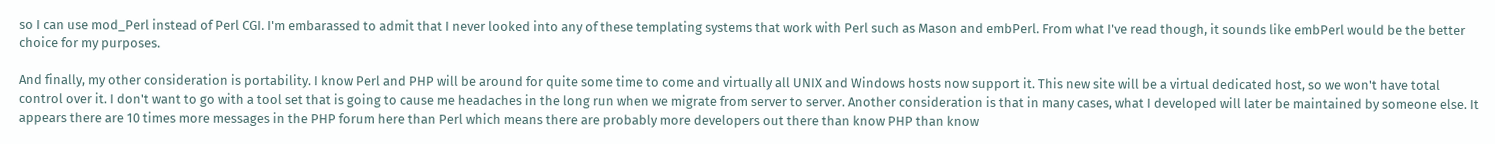so I can use mod_Perl instead of Perl CGI. I'm embarassed to admit that I never looked into any of these templating systems that work with Perl such as Mason and embPerl. From what I've read though, it sounds like embPerl would be the better choice for my purposes.

And finally, my other consideration is portability. I know Perl and PHP will be around for quite some time to come and virtually all UNIX and Windows hosts now support it. This new site will be a virtual dedicated host, so we won't have total control over it. I don't want to go with a tool set that is going to cause me headaches in the long run when we migrate from server to server. Another consideration is that in many cases, what I developed will later be maintained by someone else. It appears there are 10 times more messages in the PHP forum here than Perl which means there are probably more developers out there than know PHP than know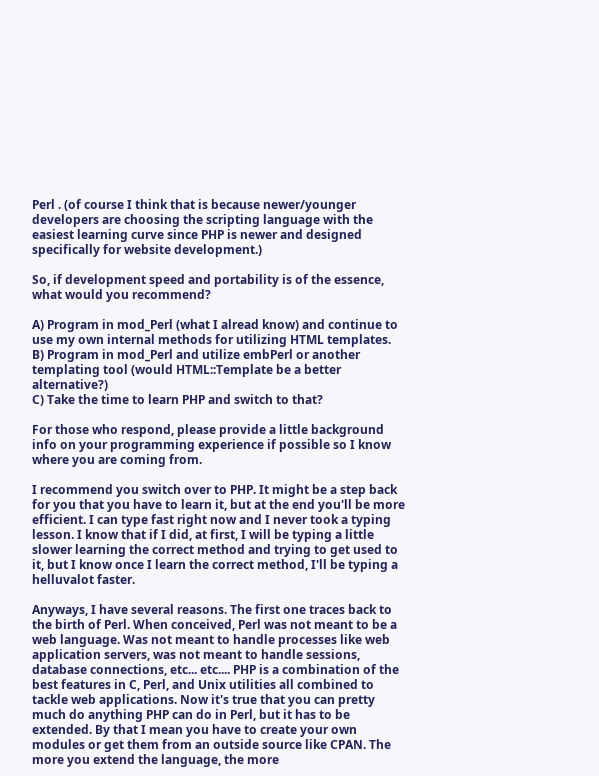Perl . (of course I think that is because newer/younger developers are choosing the scripting language with the easiest learning curve since PHP is newer and designed specifically for website development.)

So, if development speed and portability is of the essence, what would you recommend?

A) Program in mod_Perl (what I alread know) and continue to use my own internal methods for utilizing HTML templates.
B) Program in mod_Perl and utilize embPerl or another templating tool (would HTML::Template be a better alternative?)
C) Take the time to learn PHP and switch to that?

For those who respond, please provide a little background info on your programming experience if possible so I know where you are coming from.

I recommend you switch over to PHP. It might be a step back for you that you have to learn it, but at the end you'll be more efficient. I can type fast right now and I never took a typing lesson. I know that if I did, at first, I will be typing a little slower learning the correct method and trying to get used to it, but I know once I learn the correct method, I'll be typing a helluvalot faster.

Anyways, I have several reasons. The first one traces back to the birth of Perl. When conceived, Perl was not meant to be a web language. Was not meant to handle processes like web application servers, was not meant to handle sessions, database connections, etc... etc.... PHP is a combination of the best features in C, Perl, and Unix utilities all combined to tackle web applications. Now it's true that you can pretty much do anything PHP can do in Perl, but it has to be extended. By that I mean you have to create your own modules or get them from an outside source like CPAN. The more you extend the language, the more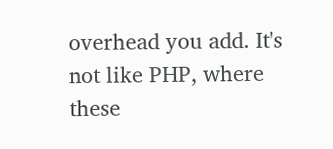overhead you add. It's not like PHP, where these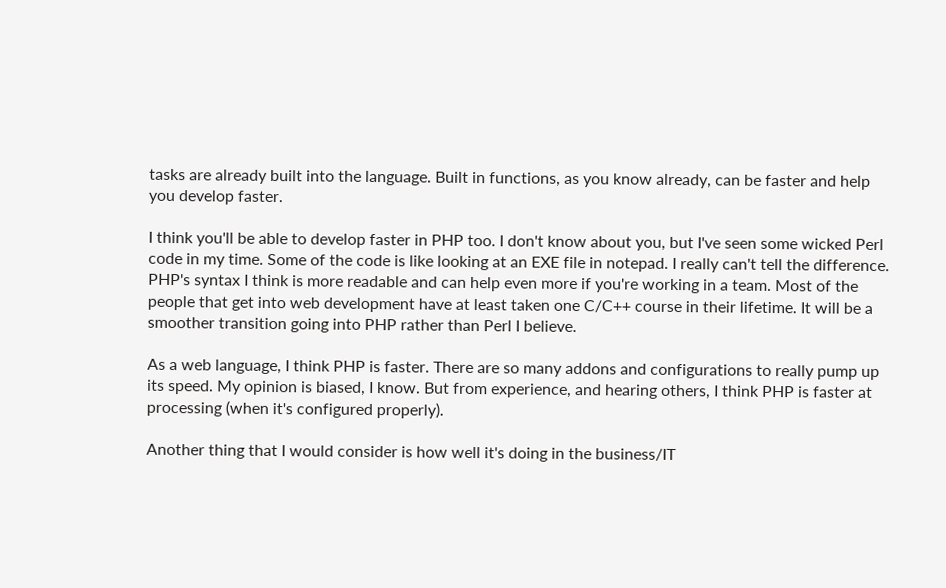tasks are already built into the language. Built in functions, as you know already, can be faster and help you develop faster.

I think you'll be able to develop faster in PHP too. I don't know about you, but I've seen some wicked Perl code in my time. Some of the code is like looking at an EXE file in notepad. I really can't tell the difference. PHP's syntax I think is more readable and can help even more if you're working in a team. Most of the people that get into web development have at least taken one C/C++ course in their lifetime. It will be a smoother transition going into PHP rather than Perl I believe.

As a web language, I think PHP is faster. There are so many addons and configurations to really pump up its speed. My opinion is biased, I know. But from experience, and hearing others, I think PHP is faster at processing (when it's configured properly).

Another thing that I would consider is how well it's doing in the business/IT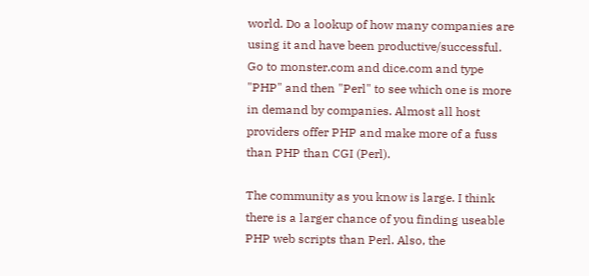world. Do a lookup of how many companies are using it and have been productive/successful. Go to monster.com and dice.com and type "PHP" and then "Perl" to see which one is more in demand by companies. Almost all host providers offer PHP and make more of a fuss than PHP than CGI (Perl).

The community as you know is large. I think there is a larger chance of you finding useable PHP web scripts than Perl. Also, the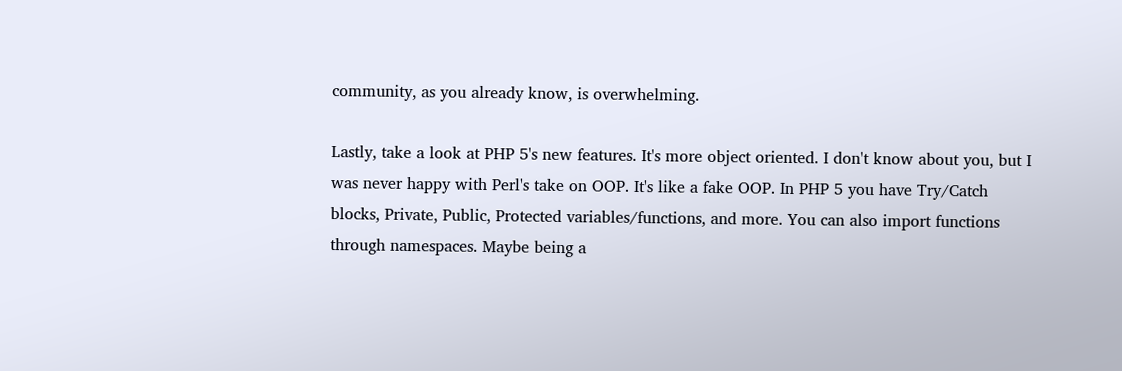community, as you already know, is overwhelming.

Lastly, take a look at PHP 5's new features. It's more object oriented. I don't know about you, but I was never happy with Perl's take on OOP. It's like a fake OOP. In PHP 5 you have Try/Catch blocks, Private, Public, Protected variables/functions, and more. You can also import functions through namespaces. Maybe being a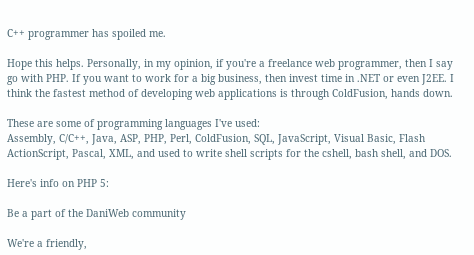C++ programmer has spoiled me.

Hope this helps. Personally, in my opinion, if you're a freelance web programmer, then I say go with PHP. If you want to work for a big business, then invest time in .NET or even J2EE. I think the fastest method of developing web applications is through ColdFusion, hands down.

These are some of programming languages I've used:
Assembly, C/C++, Java, ASP, PHP, Perl, ColdFusion, SQL, JavaScript, Visual Basic, Flash ActionScript, Pascal, XML, and used to write shell scripts for the cshell, bash shell, and DOS.

Here's info on PHP 5:

Be a part of the DaniWeb community

We're a friendly,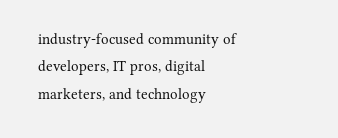industry-focused community of developers, IT pros, digital marketers, and technology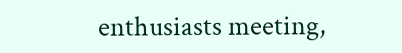enthusiasts meeting,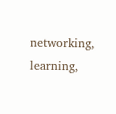networking, learning,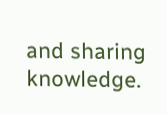and sharing knowledge.